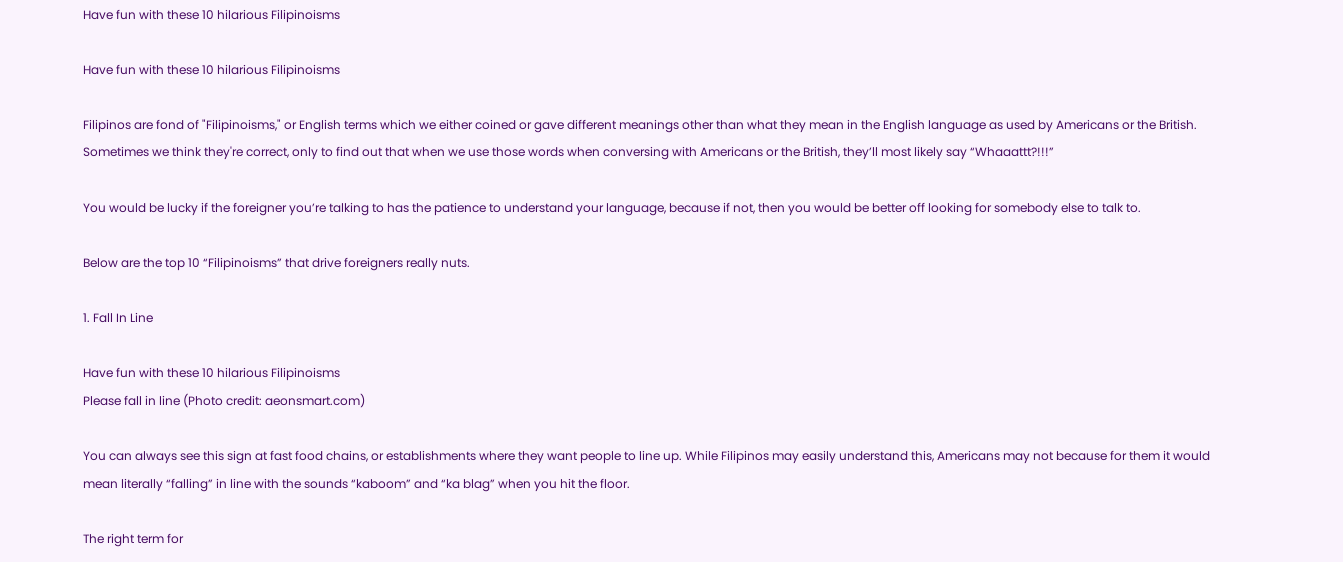Have fun with these 10 hilarious Filipinoisms

Have fun with these 10 hilarious Filipinoisms

Filipinos are fond of "Filipinoisms," or English terms which we either coined or gave different meanings other than what they mean in the English language as used by Americans or the British. Sometimes we think they're correct, only to find out that when we use those words when conversing with Americans or the British, they’ll most likely say “Whaaattt?!!!”

You would be lucky if the foreigner you’re talking to has the patience to understand your language, because if not, then you would be better off looking for somebody else to talk to.

Below are the top 10 “Filipinoisms” that drive foreigners really nuts.

1. Fall In Line

Have fun with these 10 hilarious Filipinoisms
Please fall in line (Photo credit: aeonsmart.com)

You can always see this sign at fast food chains, or establishments where they want people to line up. While Filipinos may easily understand this, Americans may not because for them it would mean literally “falling” in line with the sounds “kaboom” and “ka blag” when you hit the floor.

The right term for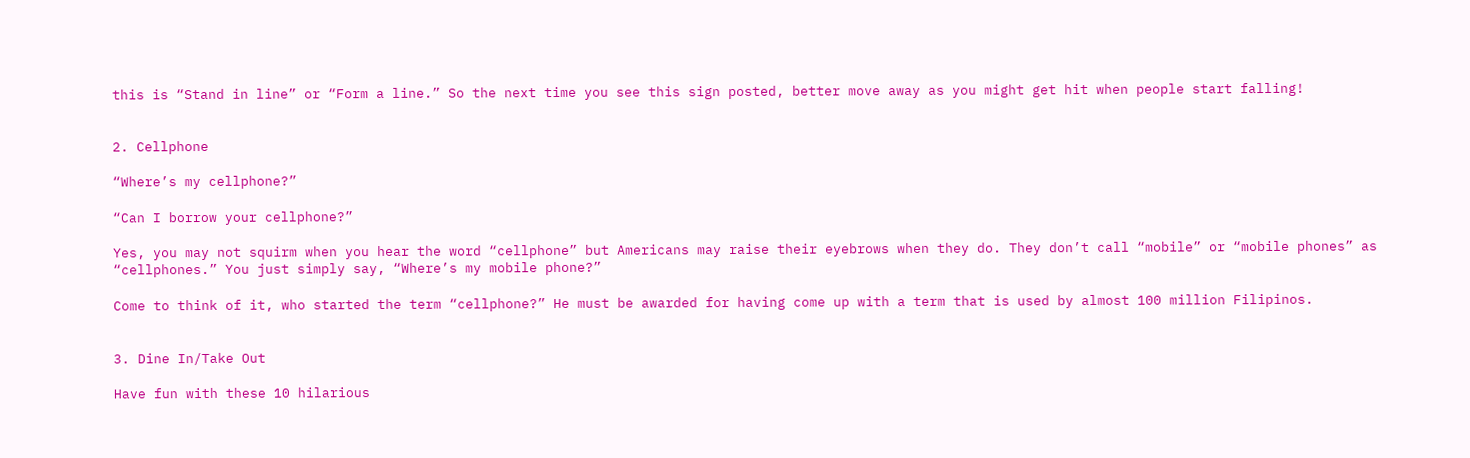this is “Stand in line” or “Form a line.” So the next time you see this sign posted, better move away as you might get hit when people start falling!


2. Cellphone

“Where’s my cellphone?”

“Can I borrow your cellphone?”

Yes, you may not squirm when you hear the word “cellphone” but Americans may raise their eyebrows when they do. They don’t call “mobile” or “mobile phones” as “cellphones.” You just simply say, “Where’s my mobile phone?”

Come to think of it, who started the term “cellphone?” He must be awarded for having come up with a term that is used by almost 100 million Filipinos.


3. Dine In/Take Out

Have fun with these 10 hilarious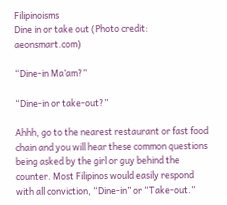Filipinoisms
Dine in or take out (Photo credit: aeonsmart.com)

“Dine-in Ma’am?”

“Dine-in or take-out?”

Ahhh, go to the nearest restaurant or fast food chain and you will hear these common questions being asked by the girl or guy behind the counter. Most Filipinos would easily respond with all conviction, “Dine-in” or “Take-out.”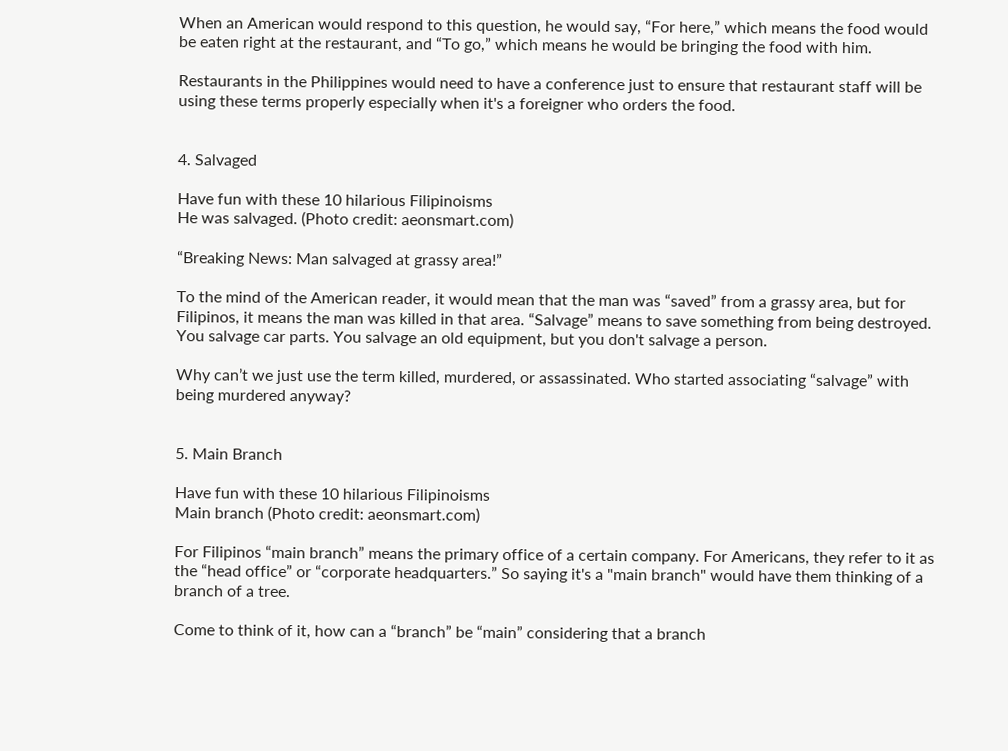When an American would respond to this question, he would say, “For here,” which means the food would be eaten right at the restaurant, and “To go,” which means he would be bringing the food with him.

Restaurants in the Philippines would need to have a conference just to ensure that restaurant staff will be using these terms properly especially when it's a foreigner who orders the food.


4. Salvaged

Have fun with these 10 hilarious Filipinoisms
He was salvaged. (Photo credit: aeonsmart.com)

“Breaking News: Man salvaged at grassy area!”

To the mind of the American reader, it would mean that the man was “saved” from a grassy area, but for Filipinos, it means the man was killed in that area. “Salvage” means to save something from being destroyed. You salvage car parts. You salvage an old equipment, but you don't salvage a person.

Why can’t we just use the term killed, murdered, or assassinated. Who started associating “salvage” with being murdered anyway?


5. Main Branch

Have fun with these 10 hilarious Filipinoisms
Main branch (Photo credit: aeonsmart.com)

For Filipinos “main branch” means the primary office of a certain company. For Americans, they refer to it as the “head office” or “corporate headquarters.” So saying it's a "main branch" would have them thinking of a branch of a tree.

Come to think of it, how can a “branch” be “main” considering that a branch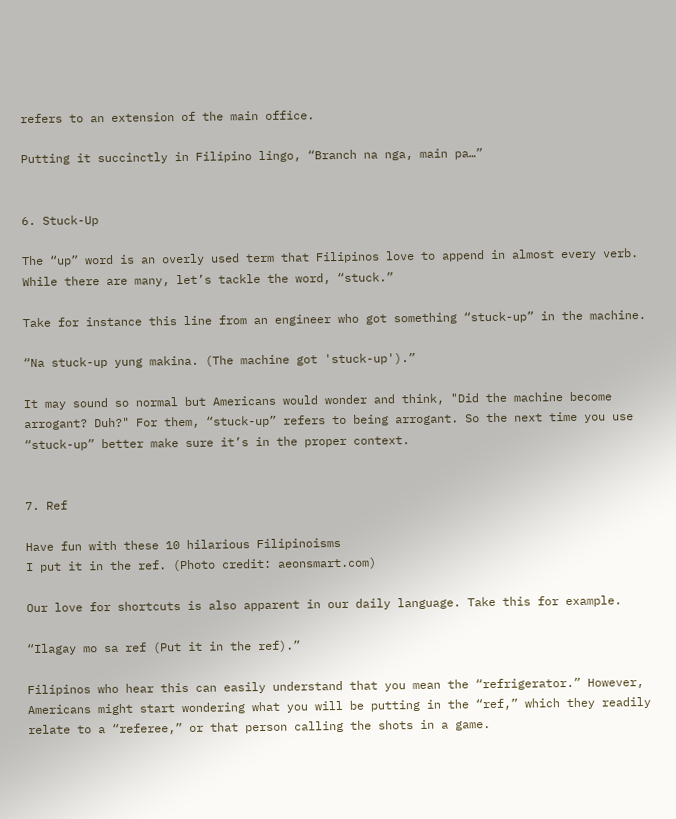refers to an extension of the main office.

Putting it succinctly in Filipino lingo, “Branch na nga, main pa…”


6. Stuck-Up

The “up” word is an overly used term that Filipinos love to append in almost every verb. While there are many, let’s tackle the word, “stuck.”

Take for instance this line from an engineer who got something “stuck-up” in the machine.

“Na stuck-up yung makina. (The machine got 'stuck-up').”

It may sound so normal but Americans would wonder and think, "Did the machine become arrogant? Duh?" For them, “stuck-up” refers to being arrogant. So the next time you use “stuck-up” better make sure it’s in the proper context.


7. Ref

Have fun with these 10 hilarious Filipinoisms
I put it in the ref. (Photo credit: aeonsmart.com)

Our love for shortcuts is also apparent in our daily language. Take this for example.

“Ilagay mo sa ref (Put it in the ref).”

Filipinos who hear this can easily understand that you mean the “refrigerator.” However, Americans might start wondering what you will be putting in the “ref,” which they readily relate to a “referee,” or that person calling the shots in a game.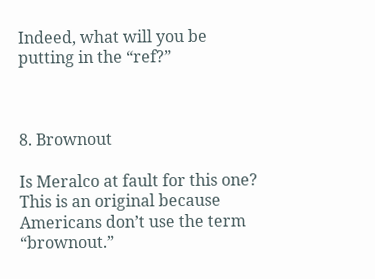Indeed, what will you be putting in the “ref?”



8. Brownout

Is Meralco at fault for this one? This is an original because Americans don’t use the term “brownout.”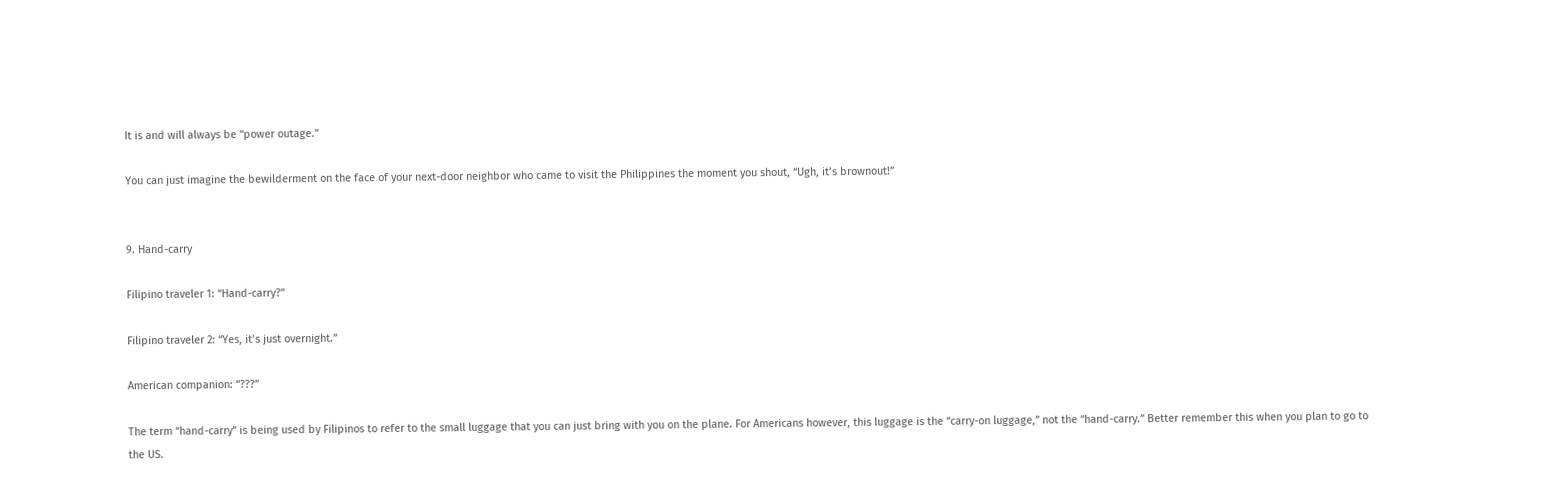It is and will always be “power outage.”

You can just imagine the bewilderment on the face of your next-door neighbor who came to visit the Philippines the moment you shout, “Ugh, it’s brownout!”


9. Hand-carry

Filipino traveler 1: “Hand-carry?”

Filipino traveler 2: “Yes, it’s just overnight.”

American companion: “???”

The term “hand-carry” is being used by Filipinos to refer to the small luggage that you can just bring with you on the plane. For Americans however, this luggage is the “carry-on luggage,” not the “hand-carry.” Better remember this when you plan to go to the US.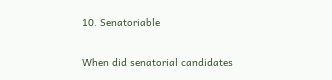10. Senatoriable

When did senatorial candidates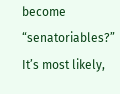become “senatoriables?” It’s most likely,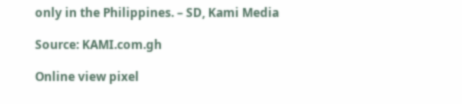only in the Philippines. – SD, Kami Media

Source: KAMI.com.gh

Online view pixel